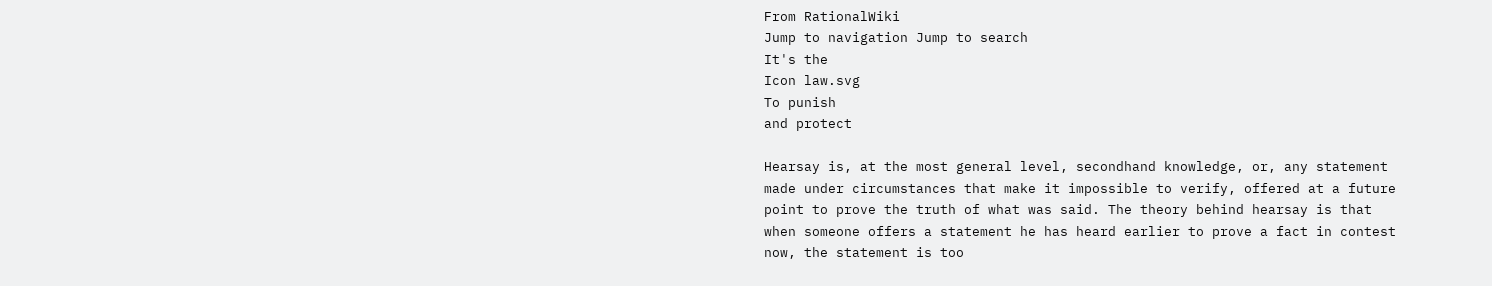From RationalWiki
Jump to navigation Jump to search
It's the
Icon law.svg
To punish
and protect

Hearsay is, at the most general level, secondhand knowledge, or, any statement made under circumstances that make it impossible to verify, offered at a future point to prove the truth of what was said. The theory behind hearsay is that when someone offers a statement he has heard earlier to prove a fact in contest now, the statement is too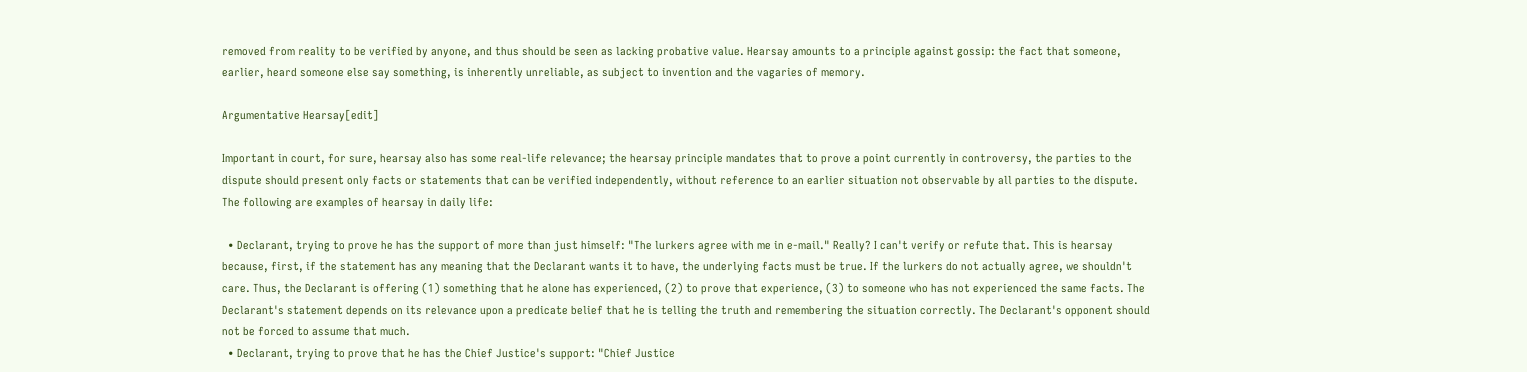removed from reality to be verified by anyone, and thus should be seen as lacking probative value. Hearsay amounts to a principle against gossip: the fact that someone, earlier, heard someone else say something, is inherently unreliable, as subject to invention and the vagaries of memory.

Argumentative Hearsay[edit]

Important in court, for sure, hearsay also has some real-life relevance; the hearsay principle mandates that to prove a point currently in controversy, the parties to the dispute should present only facts or statements that can be verified independently, without reference to an earlier situation not observable by all parties to the dispute. The following are examples of hearsay in daily life:

  • Declarant, trying to prove he has the support of more than just himself: "The lurkers agree with me in e-mail." Really? I can't verify or refute that. This is hearsay because, first, if the statement has any meaning that the Declarant wants it to have, the underlying facts must be true. If the lurkers do not actually agree, we shouldn't care. Thus, the Declarant is offering (1) something that he alone has experienced, (2) to prove that experience, (3) to someone who has not experienced the same facts. The Declarant's statement depends on its relevance upon a predicate belief that he is telling the truth and remembering the situation correctly. The Declarant's opponent should not be forced to assume that much.
  • Declarant, trying to prove that he has the Chief Justice's support: "Chief Justice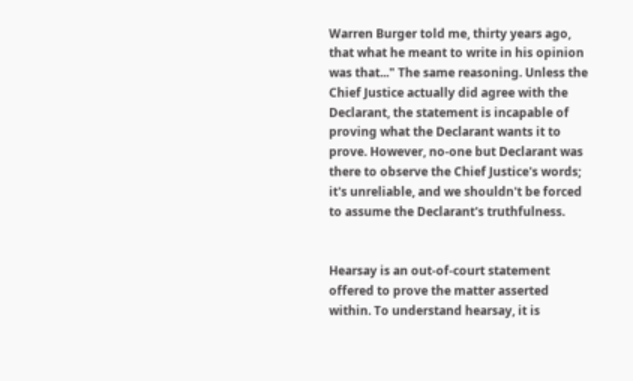Warren Burger told me, thirty years ago, that what he meant to write in his opinion was that..." The same reasoning. Unless the Chief Justice actually did agree with the Declarant, the statement is incapable of proving what the Declarant wants it to prove. However, no-one but Declarant was there to observe the Chief Justice's words; it's unreliable, and we shouldn't be forced to assume the Declarant's truthfulness.


Hearsay is an out-of-court statement offered to prove the matter asserted within. To understand hearsay, it is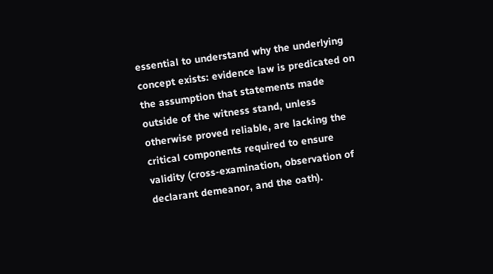essential to understand why the underlying concept exists: evidence law is predicated on the assumption that statements made outside of the witness stand, unless otherwise proved reliable, are lacking the critical components required to ensure validity (cross-examination, observation of declarant demeanor, and the oath).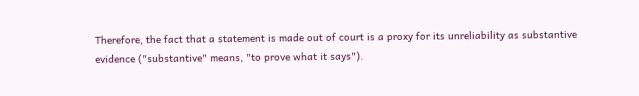Therefore, the fact that a statement is made out of court is a proxy for its unreliability as substantive evidence ("substantive" means, "to prove what it says").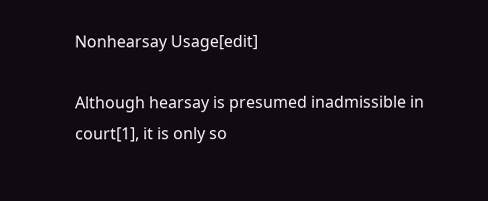Nonhearsay Usage[edit]

Although hearsay is presumed inadmissible in court[1], it is only so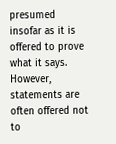presumed insofar as it is offered to prove what it says. However, statements are often offered not to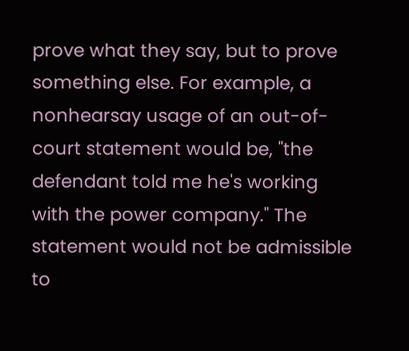prove what they say, but to prove something else. For example, a nonhearsay usage of an out-of-court statement would be, "the defendant told me he's working with the power company." The statement would not be admissible to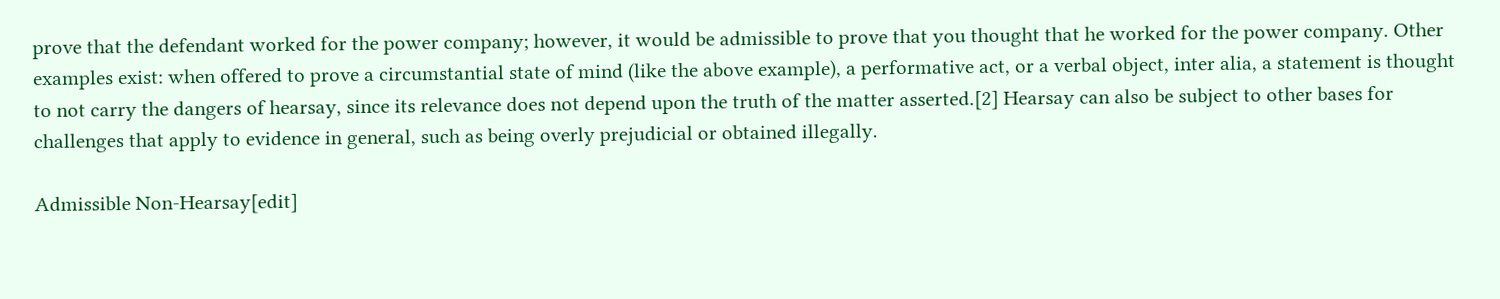prove that the defendant worked for the power company; however, it would be admissible to prove that you thought that he worked for the power company. Other examples exist: when offered to prove a circumstantial state of mind (like the above example), a performative act, or a verbal object, inter alia, a statement is thought to not carry the dangers of hearsay, since its relevance does not depend upon the truth of the matter asserted.[2] Hearsay can also be subject to other bases for challenges that apply to evidence in general, such as being overly prejudicial or obtained illegally.

Admissible Non-Hearsay[edit]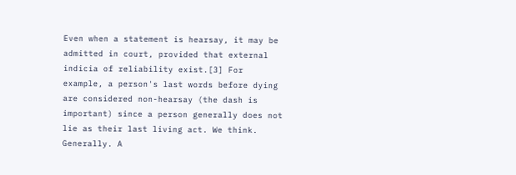Even when a statement is hearsay, it may be admitted in court, provided that external indicia of reliability exist.[3] For example, a person's last words before dying are considered non-hearsay (the dash is important) since a person generally does not lie as their last living act. We think. Generally. A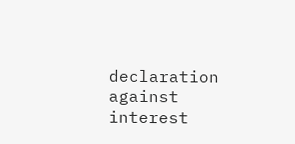declaration against interest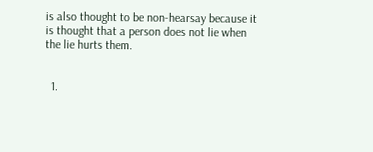is also thought to be non-hearsay because it is thought that a person does not lie when the lie hurts them.


  1.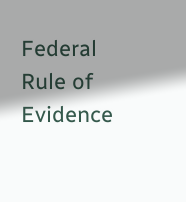Federal Rule of Evidence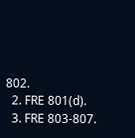802.
  2. FRE 801(d).
  3. FRE 803-807.